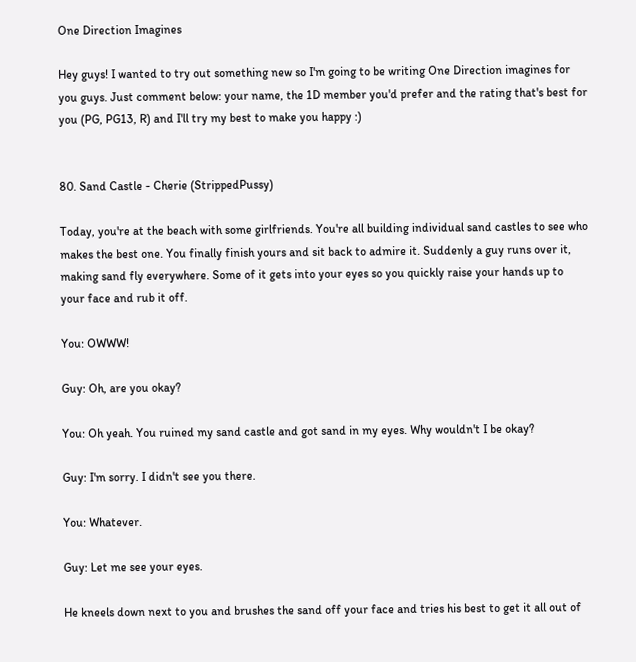One Direction Imagines

Hey guys! I wanted to try out something new so I'm going to be writing One Direction imagines for you guys. Just comment below: your name, the 1D member you'd prefer and the rating that's best for you (PG, PG13, R) and I'll try my best to make you happy :)


80. Sand Castle - Cherie (StrippedPussy)

Today, you're at the beach with some girlfriends. You're all building individual sand castles to see who makes the best one. You finally finish yours and sit back to admire it. Suddenly a guy runs over it, making sand fly everywhere. Some of it gets into your eyes so you quickly raise your hands up to your face and rub it off.

You: OWWW!

Guy: Oh, are you okay?

You: Oh yeah. You ruined my sand castle and got sand in my eyes. Why wouldn't I be okay?

Guy: I'm sorry. I didn't see you there.

You: Whatever.

Guy: Let me see your eyes.

He kneels down next to you and brushes the sand off your face and tries his best to get it all out of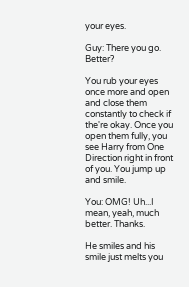your eyes.

Guy: There you go. Better?

You rub your eyes once more and open and close them constantly to check if the're okay. Once you open them fully, you see Harry from One Direction right in front of you. You jump up and smile.

You: OMG! Uh...I mean, yeah, much better. Thanks.

He smiles and his smile just melts you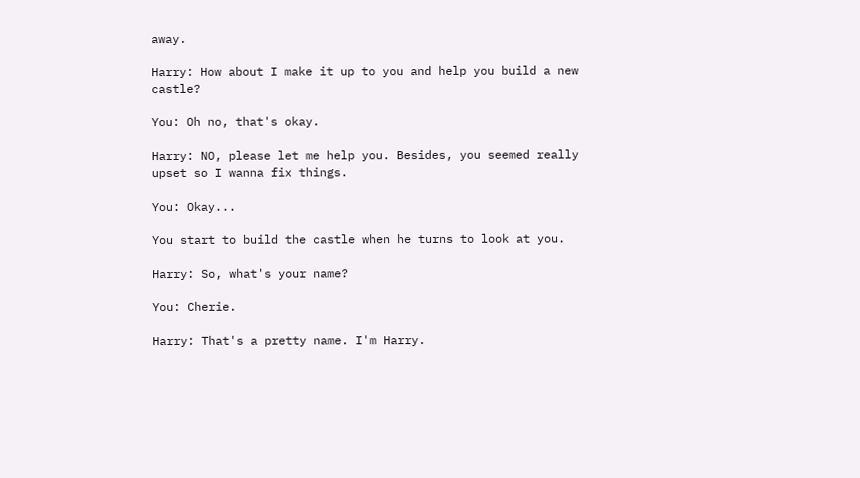away.

Harry: How about I make it up to you and help you build a new castle?

You: Oh no, that's okay.

Harry: NO, please let me help you. Besides, you seemed really upset so I wanna fix things.

You: Okay...

You start to build the castle when he turns to look at you.

Harry: So, what's your name?

You: Cherie.

Harry: That's a pretty name. I'm Harry.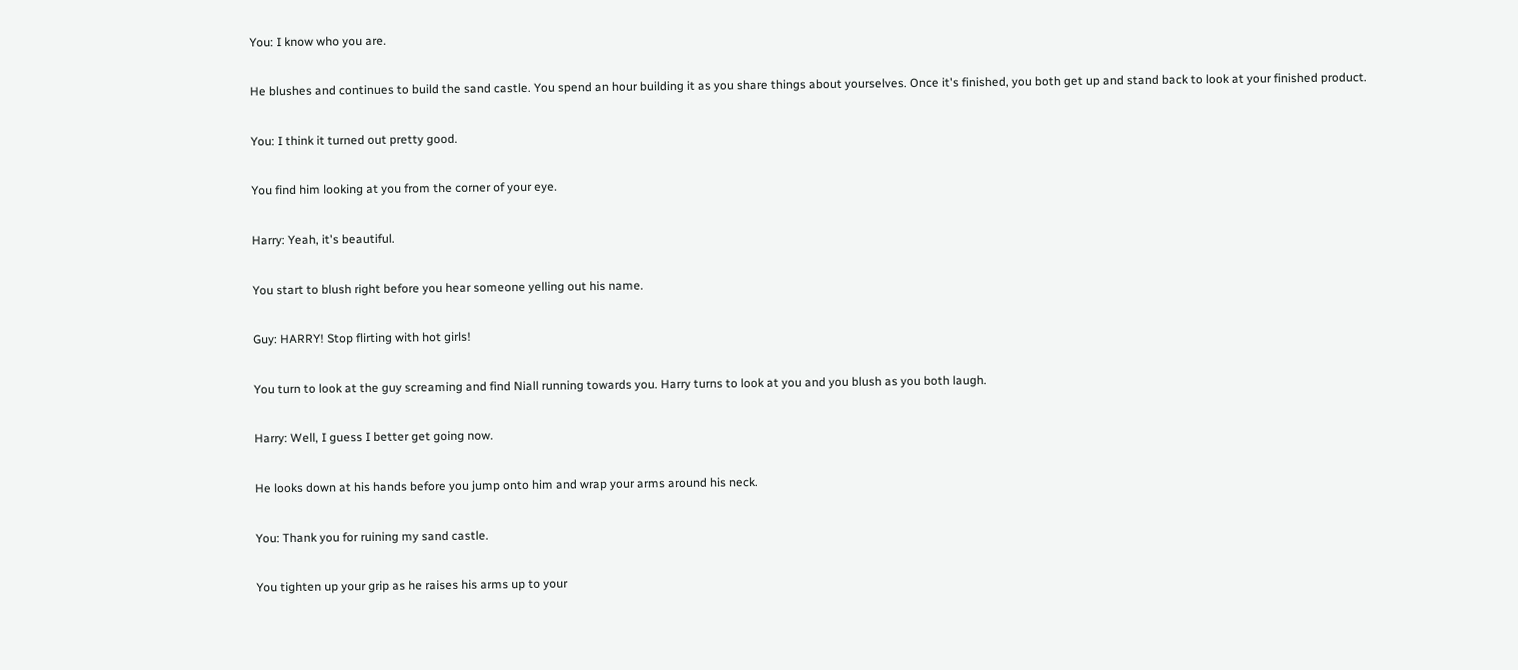You: I know who you are.

He blushes and continues to build the sand castle. You spend an hour building it as you share things about yourselves. Once it's finished, you both get up and stand back to look at your finished product.

You: I think it turned out pretty good.

You find him looking at you from the corner of your eye.

Harry: Yeah, it's beautiful.

You start to blush right before you hear someone yelling out his name.

Guy: HARRY! Stop flirting with hot girls!

You turn to look at the guy screaming and find Niall running towards you. Harry turns to look at you and you blush as you both laugh.

Harry: Well, I guess I better get going now.

He looks down at his hands before you jump onto him and wrap your arms around his neck.

You: Thank you for ruining my sand castle.

You tighten up your grip as he raises his arms up to your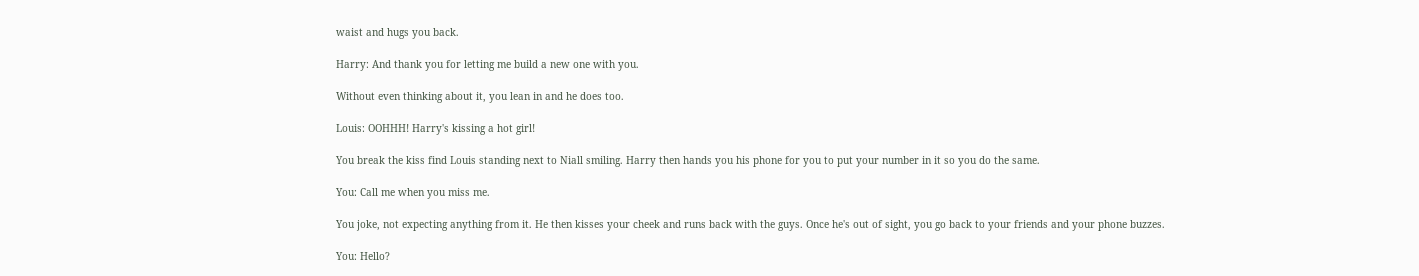waist and hugs you back.

Harry: And thank you for letting me build a new one with you.

Without even thinking about it, you lean in and he does too.

Louis: OOHHH! Harry's kissing a hot girl!

You break the kiss find Louis standing next to Niall smiling. Harry then hands you his phone for you to put your number in it so you do the same.

You: Call me when you miss me.

You joke, not expecting anything from it. He then kisses your cheek and runs back with the guys. Once he's out of sight, you go back to your friends and your phone buzzes.

You: Hello?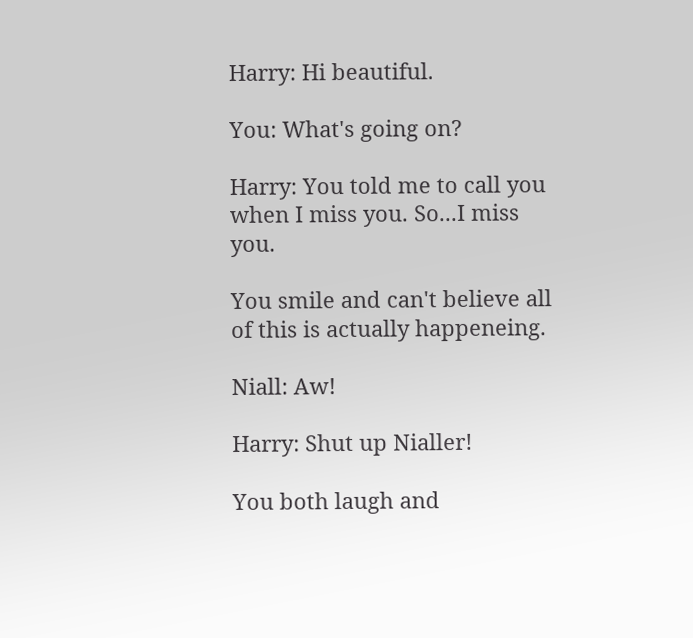Harry: Hi beautiful.

You: What's going on?

Harry: You told me to call you when I miss you. So...I miss you.

You smile and can't believe all of this is actually happeneing.

Niall: Aw!

Harry: Shut up Nialler!

You both laugh and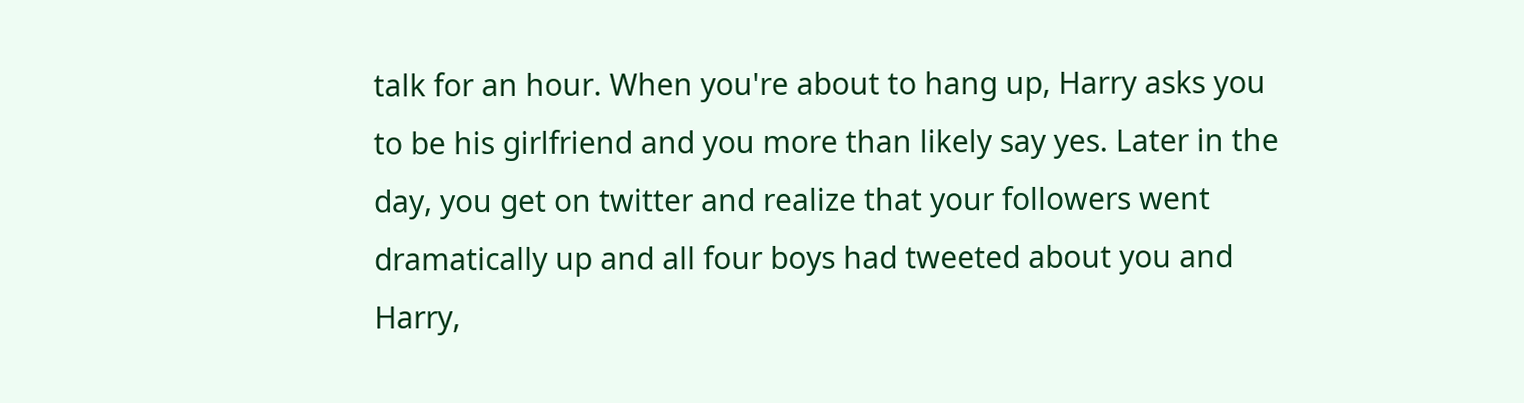talk for an hour. When you're about to hang up, Harry asks you to be his girlfriend and you more than likely say yes. Later in the day, you get on twitter and realize that your followers went dramatically up and all four boys had tweeted about you and Harry,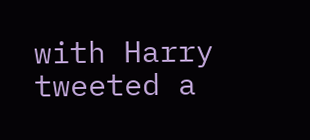with Harry tweeted a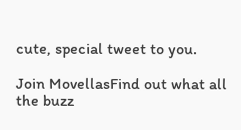cute, special tweet to you.

Join MovellasFind out what all the buzz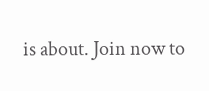is about. Join now to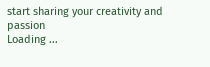start sharing your creativity and passion
Loading ...